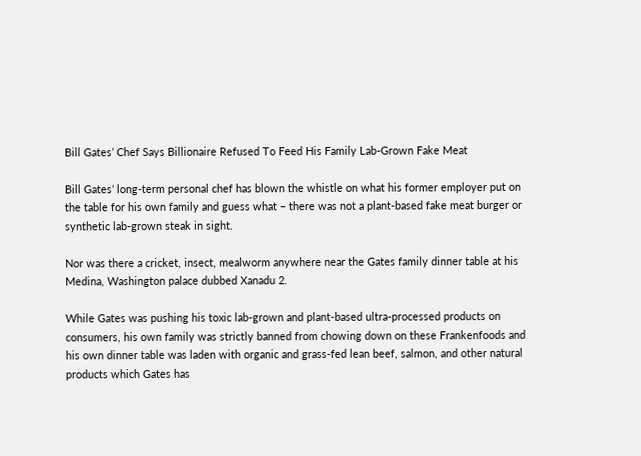Bill Gates’ Chef Says Billionaire Refused To Feed His Family Lab-Grown Fake Meat

Bill Gates’ long-term personal chef has blown the whistle on what his former employer put on the table for his own family and guess what – there was not a plant-based fake meat burger or synthetic lab-grown steak in sight.

Nor was there a cricket, insect, mealworm anywhere near the Gates family dinner table at his Medina, Washington palace dubbed Xanadu 2.

While Gates was pushing his toxic lab-grown and plant-based ultra-processed products on consumers, his own family was strictly banned from chowing down on these Frankenfoods and his own dinner table was laden with organic and grass-fed lean beef, salmon, and other natural products which Gates has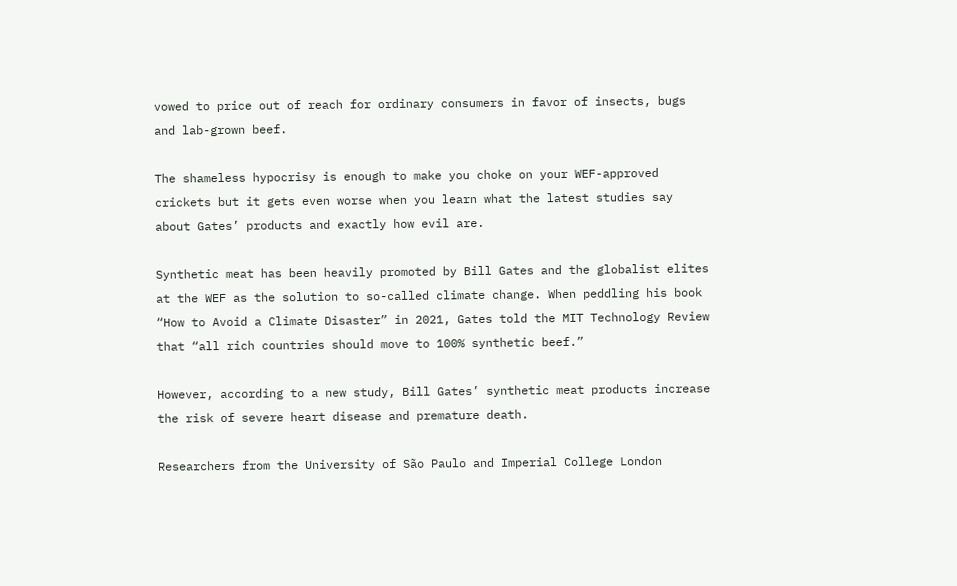vowed to price out of reach for ordinary consumers in favor of insects, bugs and lab-grown beef.

The shameless hypocrisy is enough to make you choke on your WEF-approved crickets but it gets even worse when you learn what the latest studies say about Gates’ products and exactly how evil are.

Synthetic meat has been heavily promoted by Bill Gates and the globalist elites at the WEF as the solution to so-called climate change. When peddling his book “How to Avoid a Climate Disaster” in 2021, Gates told the MIT Technology Review that “all rich countries should move to 100% synthetic beef.”

However, according to a new study, Bill Gates’ synthetic meat products increase the risk of severe heart disease and premature death.

Researchers from the University of São Paulo and Imperial College London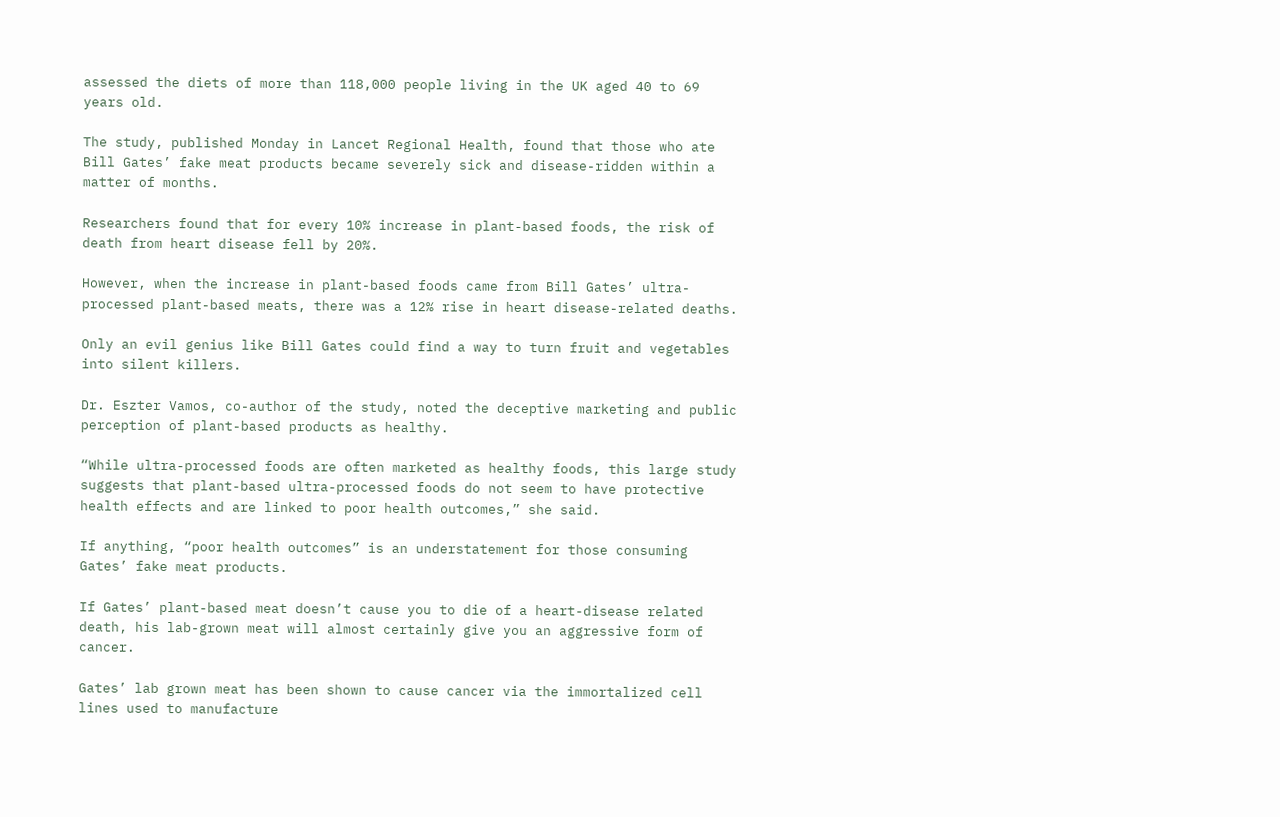assessed the diets of more than 118,000 people living in the UK aged 40 to 69 years old.

The study, published Monday in Lancet Regional Health, found that those who ate Bill Gates’ fake meat products became severely sick and disease-ridden within a matter of months.

Researchers found that for every 10% increase in plant-based foods, the risk of death from heart disease fell by 20%.

However, when the increase in plant-based foods came from Bill Gates’ ultra-processed plant-based meats, there was a 12% rise in heart disease-related deaths.

Only an evil genius like Bill Gates could find a way to turn fruit and vegetables into silent killers.

Dr. Eszter Vamos, co-author of the study, noted the deceptive marketing and public perception of plant-based products as healthy.

“While ultra-processed foods are often marketed as healthy foods, this large study suggests that plant-based ultra-processed foods do not seem to have protective health effects and are linked to poor health outcomes,” she said.

If anything, “poor health outcomes” is an understatement for those consuming Gates’ fake meat products.

If Gates’ plant-based meat doesn’t cause you to die of a heart-disease related death, his lab-grown meat will almost certainly give you an aggressive form of cancer.

Gates’ lab grown meat has been shown to cause cancer via the immortalized cell lines used to manufacture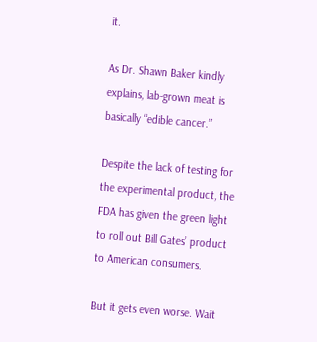it.

As Dr. Shawn Baker kindly explains, lab-grown meat is basically “edible cancer.”

Despite the lack of testing for the experimental product, the FDA has given the green light to roll out Bill Gates’ product to American consumers.

But it gets even worse. Wait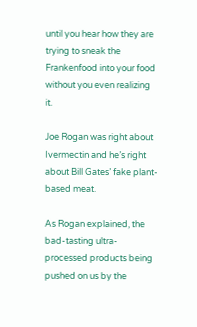until you hear how they are trying to sneak the Frankenfood into your food without you even realizing it.

Joe Rogan was right about Ivermectin and he’s right about Bill Gates’ fake plant-based meat.

As Rogan explained, the bad-tasting ultra-processed products being pushed on us by the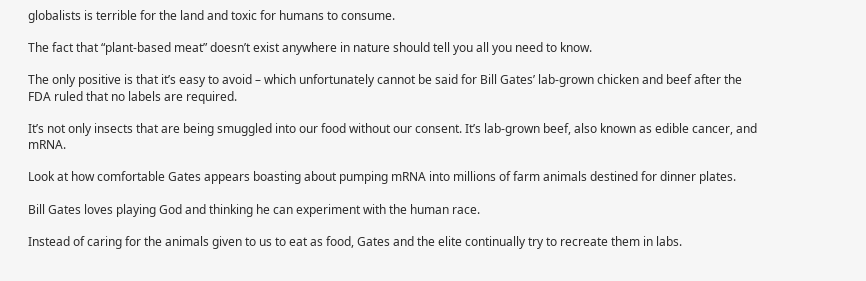globalists is terrible for the land and toxic for humans to consume.

The fact that “plant-based meat” doesn’t exist anywhere in nature should tell you all you need to know.

The only positive is that it’s easy to avoid – which unfortunately cannot be said for Bill Gates’ lab-grown chicken and beef after the FDA ruled that no labels are required.

It’s not only insects that are being smuggled into our food without our consent. It’s lab-grown beef, also known as edible cancer, and mRNA.

Look at how comfortable Gates appears boasting about pumping mRNA into millions of farm animals destined for dinner plates.

Bill Gates loves playing God and thinking he can experiment with the human race.

Instead of caring for the animals given to us to eat as food, Gates and the elite continually try to recreate them in labs.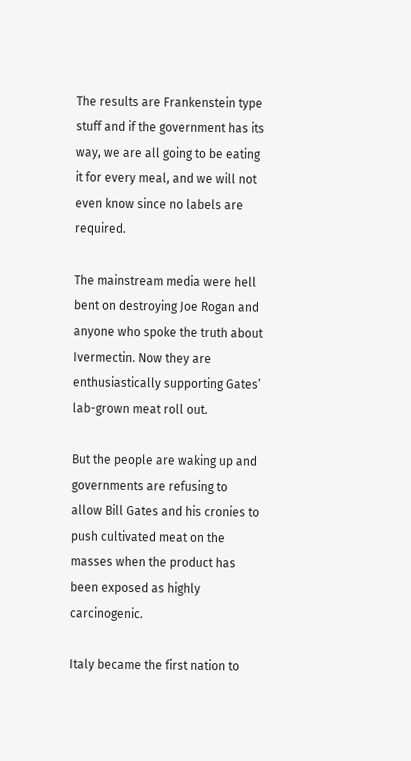The results are Frankenstein type stuff and if the government has its way, we are all going to be eating it for every meal, and we will not even know since no labels are required.

The mainstream media were hell bent on destroying Joe Rogan and anyone who spoke the truth about Ivermectin. Now they are enthusiastically supporting Gates’ lab-grown meat roll out.

But the people are waking up and governments are refusing to allow Bill Gates and his cronies to push cultivated meat on the masses when the product has been exposed as highly carcinogenic.

Italy became the first nation to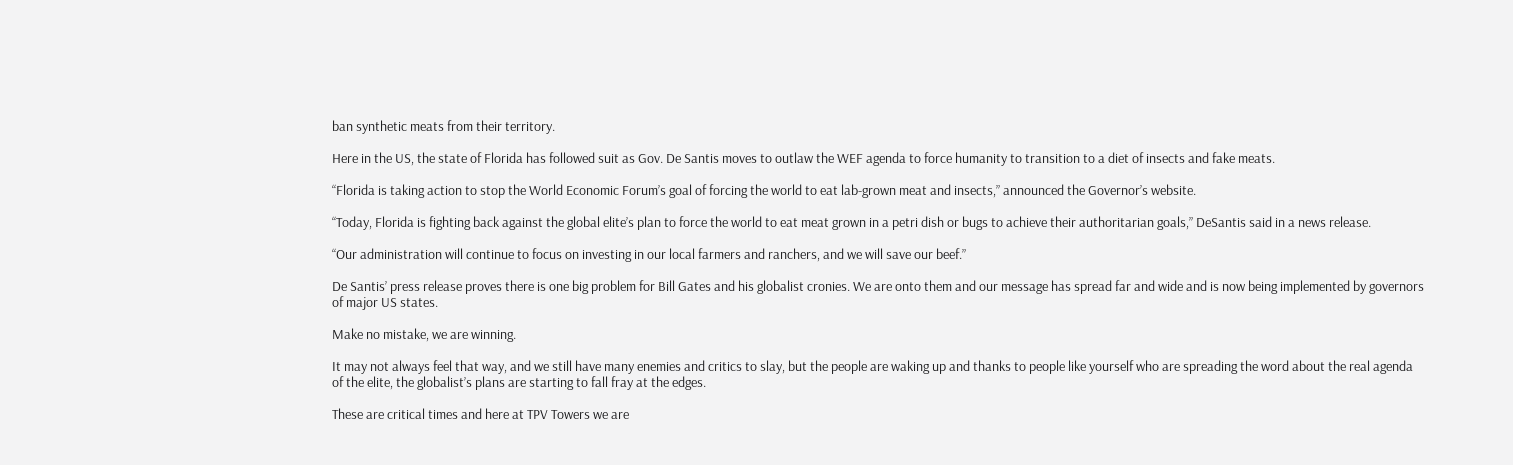ban synthetic meats from their territory.

Here in the US, the state of Florida has followed suit as Gov. De Santis moves to outlaw the WEF agenda to force humanity to transition to a diet of insects and fake meats.

“Florida is taking action to stop the World Economic Forum’s goal of forcing the world to eat lab-grown meat and insects,” announced the Governor’s website.

“Today, Florida is fighting back against the global elite’s plan to force the world to eat meat grown in a petri dish or bugs to achieve their authoritarian goals,” DeSantis said in a news release.

“Our administration will continue to focus on investing in our local farmers and ranchers, and we will save our beef.”

De Santis’ press release proves there is one big problem for Bill Gates and his globalist cronies. We are onto them and our message has spread far and wide and is now being implemented by governors of major US states.

Make no mistake, we are winning.

It may not always feel that way, and we still have many enemies and critics to slay, but the people are waking up and thanks to people like yourself who are spreading the word about the real agenda of the elite, the globalist’s plans are starting to fall fray at the edges.

These are critical times and here at TPV Towers we are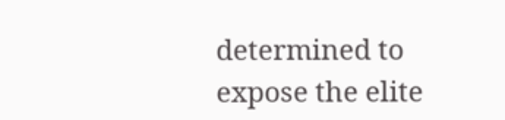determined to expose the elite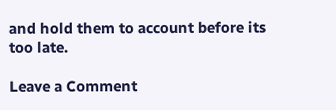and hold them to account before its too late.

Leave a Comment